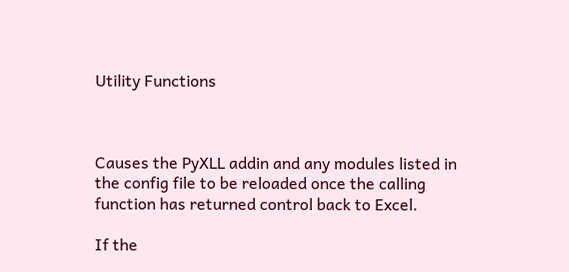Utility Functions



Causes the PyXLL addin and any modules listed in the config file to be reloaded once the calling function has returned control back to Excel.

If the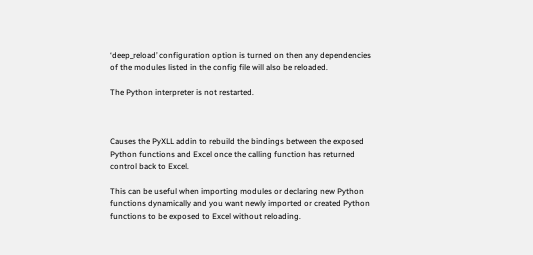‘deep_reload’ configuration option is turned on then any dependencies of the modules listed in the config file will also be reloaded.

The Python interpreter is not restarted.



Causes the PyXLL addin to rebuild the bindings between the exposed Python functions and Excel once the calling function has returned control back to Excel.

This can be useful when importing modules or declaring new Python functions dynamically and you want newly imported or created Python functions to be exposed to Excel without reloading.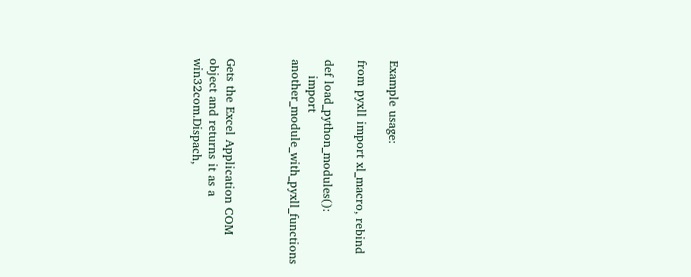Example usage:

from pyxll import xl_macro, rebind

def load_python_modules():
    import another_module_with_pyxll_functions



Gets the Excel Application COM object and returns it as a win32com.Dispach,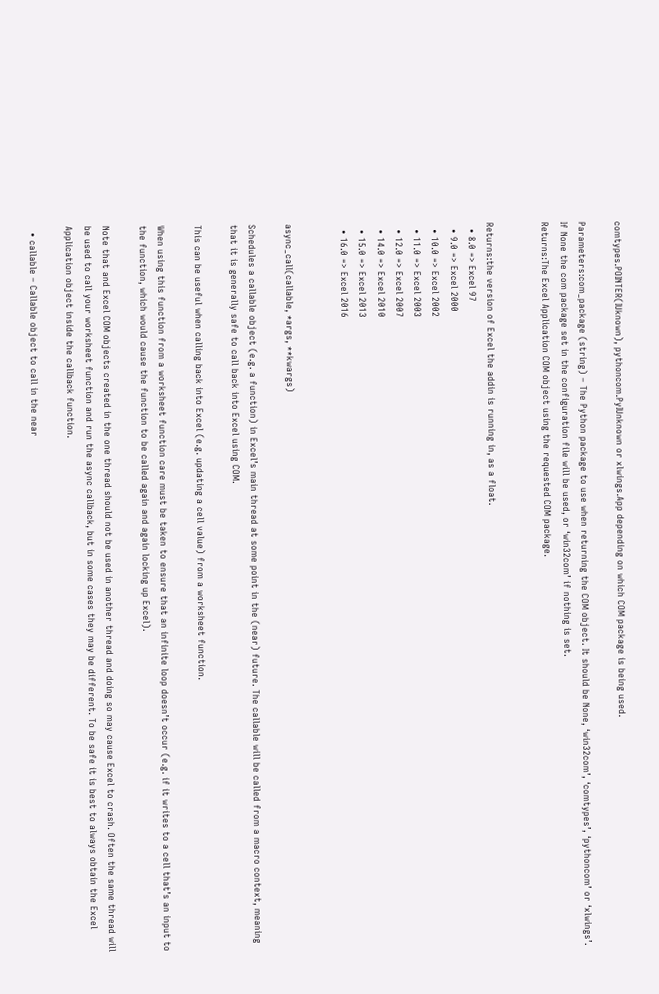comtypes.POINTER(IUknown), pythoncom.PyIUnknown or xlwings.App depending on which COM package is being used.

Parameters:com_package (string) – The Python package to use when returning the COM object. It should be None, ‘win32com’, ‘comtypes’, ‘pythoncom’ or ‘xlwings’. If None the com package set in the configuration file will be used, or ‘win32com’ if nothing is set.
Returns:The Excel Application COM object using the requested COM package.


Returns:the version of Excel the addin is running in, as a float.
  • 8.0 => Excel 97
  • 9.0 => Excel 2000
  • 10.0 => Excel 2002
  • 11.0 => Excel 2003
  • 12.0 => Excel 2007
  • 14.0 => Excel 2010
  • 15.0 => Excel 2013
  • 16.0 => Excel 2016


async_call(callable, *args, **kwargs)

Schedules a callable object (e.g. a function) in Excel’s main thread at some point in the (near) future. The callable will be called from a macro context, meaning that it is generally safe to call back into Excel using COM.

This can be useful when calling back into Excel (e.g. updating a cell value) from a worksheet function.

When using this function from a worksheet function care must be taken to ensure that an infinite loop doesn’t occur (e.g. if it writes to a cell that’s an input to the function, which would cause the function to be called again and again locking up Excel).

Note that and Excel COM objects created in the one thread should not be used in another thread and doing so may cause Excel to crash. Often the same thread will be used to call your worksheet function and run the async callback, but in some cases they may be different. To be safe it is best to always obtain the Excel Application object inside the callback function.

  • callable – Callable object to call in the near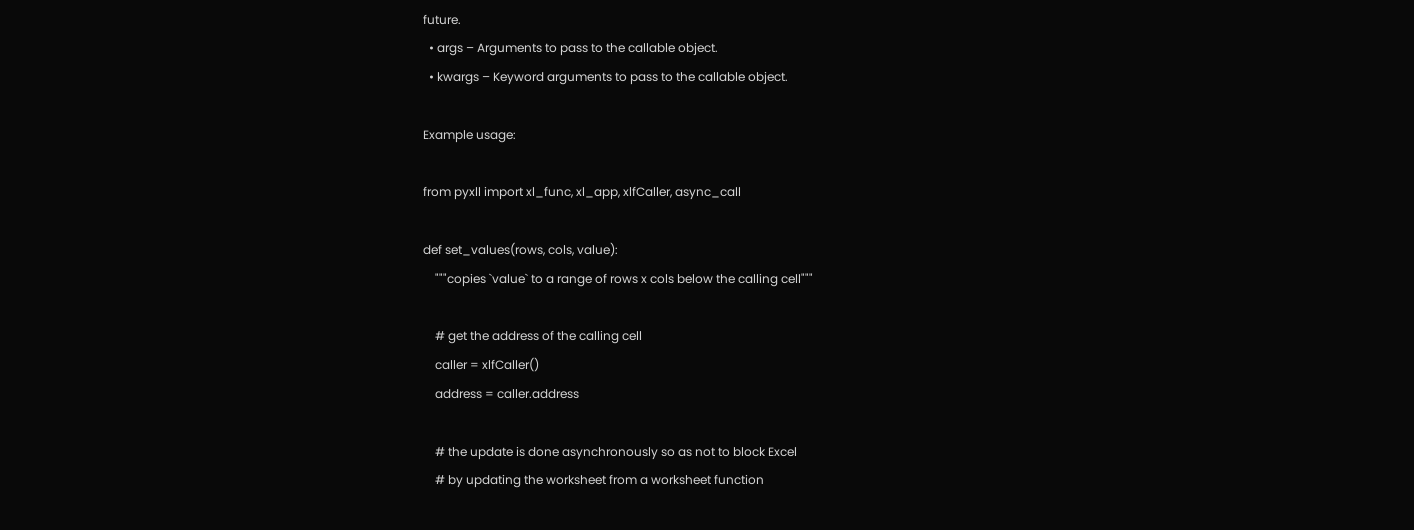future.
  • args – Arguments to pass to the callable object.
  • kwargs – Keyword arguments to pass to the callable object.

Example usage:

from pyxll import xl_func, xl_app, xlfCaller, async_call

def set_values(rows, cols, value):
    """copies `value` to a range of rows x cols below the calling cell"""

    # get the address of the calling cell
    caller = xlfCaller()
    address = caller.address

    # the update is done asynchronously so as not to block Excel
    # by updating the worksheet from a worksheet function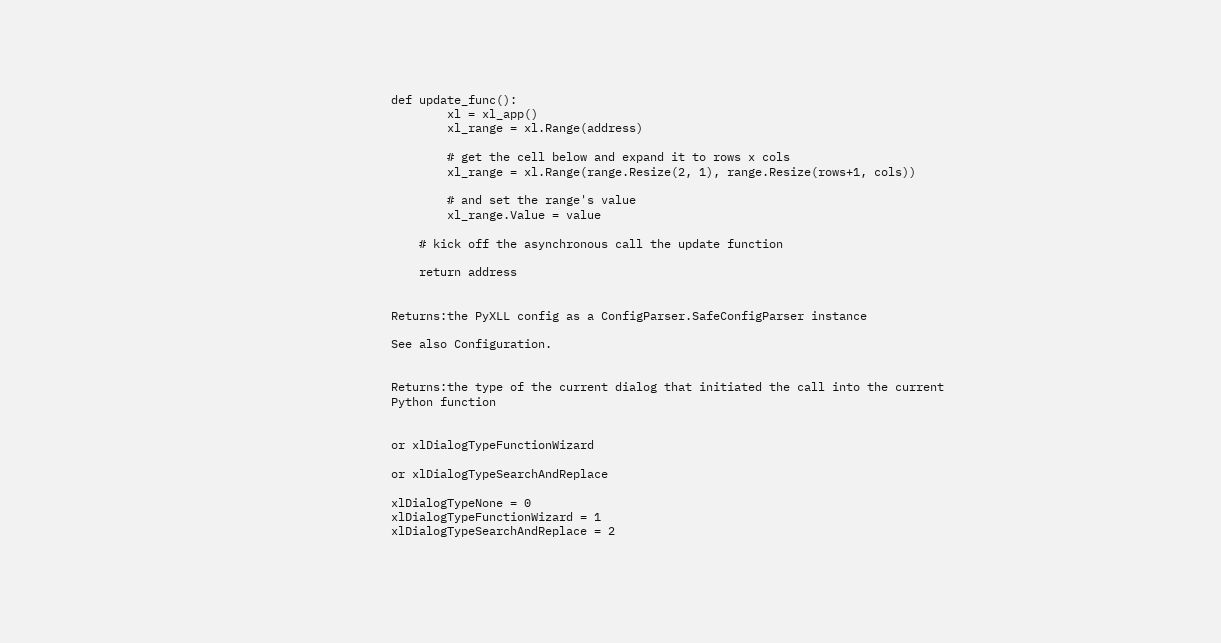def update_func():
        xl = xl_app()
        xl_range = xl.Range(address)

        # get the cell below and expand it to rows x cols
        xl_range = xl.Range(range.Resize(2, 1), range.Resize(rows+1, cols))

        # and set the range's value
        xl_range.Value = value

    # kick off the asynchronous call the update function

    return address


Returns:the PyXLL config as a ConfigParser.SafeConfigParser instance

See also Configuration.


Returns:the type of the current dialog that initiated the call into the current Python function


or xlDialogTypeFunctionWizard

or xlDialogTypeSearchAndReplace

xlDialogTypeNone = 0
xlDialogTypeFunctionWizard = 1
xlDialogTypeSearchAndReplace = 2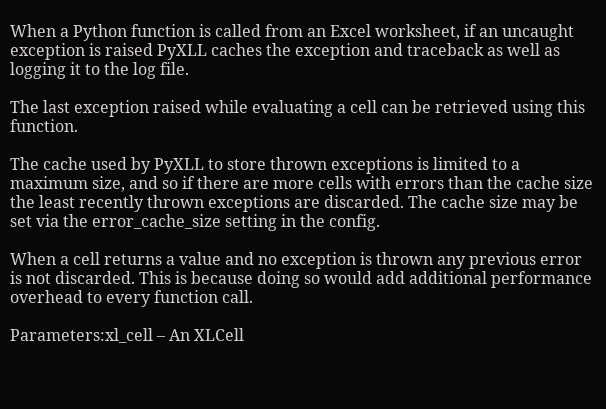When a Python function is called from an Excel worksheet, if an uncaught exception is raised PyXLL caches the exception and traceback as well as logging it to the log file.

The last exception raised while evaluating a cell can be retrieved using this function.

The cache used by PyXLL to store thrown exceptions is limited to a maximum size, and so if there are more cells with errors than the cache size the least recently thrown exceptions are discarded. The cache size may be set via the error_cache_size setting in the config.

When a cell returns a value and no exception is thrown any previous error is not discarded. This is because doing so would add additional performance overhead to every function call.

Parameters:xl_cell – An XLCell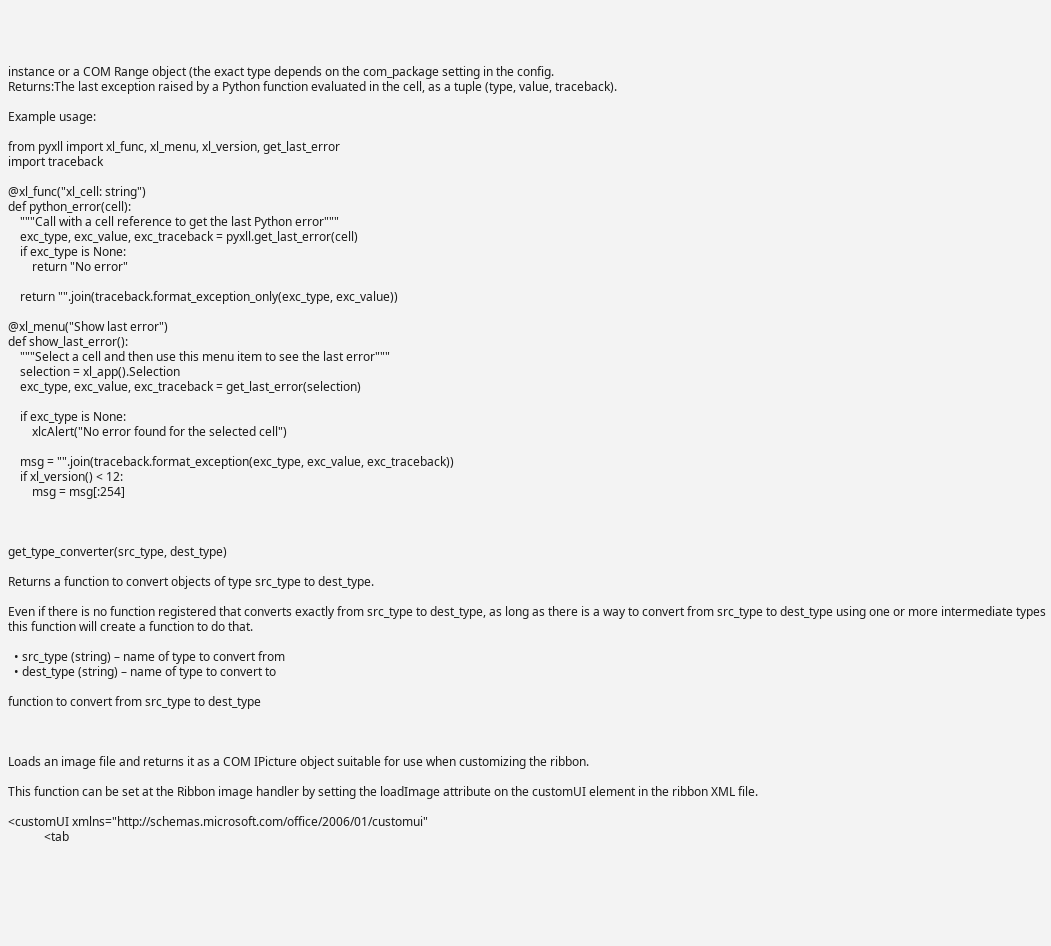instance or a COM Range object (the exact type depends on the com_package setting in the config.
Returns:The last exception raised by a Python function evaluated in the cell, as a tuple (type, value, traceback).

Example usage:

from pyxll import xl_func, xl_menu, xl_version, get_last_error
import traceback

@xl_func("xl_cell: string")
def python_error(cell):
    """Call with a cell reference to get the last Python error"""
    exc_type, exc_value, exc_traceback = pyxll.get_last_error(cell)
    if exc_type is None:
        return "No error"

    return "".join(traceback.format_exception_only(exc_type, exc_value))

@xl_menu("Show last error")
def show_last_error():
    """Select a cell and then use this menu item to see the last error"""
    selection = xl_app().Selection
    exc_type, exc_value, exc_traceback = get_last_error(selection)

    if exc_type is None:
        xlcAlert("No error found for the selected cell")

    msg = "".join(traceback.format_exception(exc_type, exc_value, exc_traceback))
    if xl_version() < 12:
        msg = msg[:254]



get_type_converter(src_type, dest_type)

Returns a function to convert objects of type src_type to dest_type.

Even if there is no function registered that converts exactly from src_type to dest_type, as long as there is a way to convert from src_type to dest_type using one or more intermediate types this function will create a function to do that.

  • src_type (string) – name of type to convert from
  • dest_type (string) – name of type to convert to

function to convert from src_type to dest_type



Loads an image file and returns it as a COM IPicture object suitable for use when customizing the ribbon.

This function can be set at the Ribbon image handler by setting the loadImage attribute on the customUI element in the ribbon XML file.

<customUI xmlns="http://schemas.microsoft.com/office/2006/01/customui"
            <tab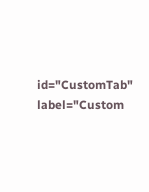id="CustomTab" label="Custom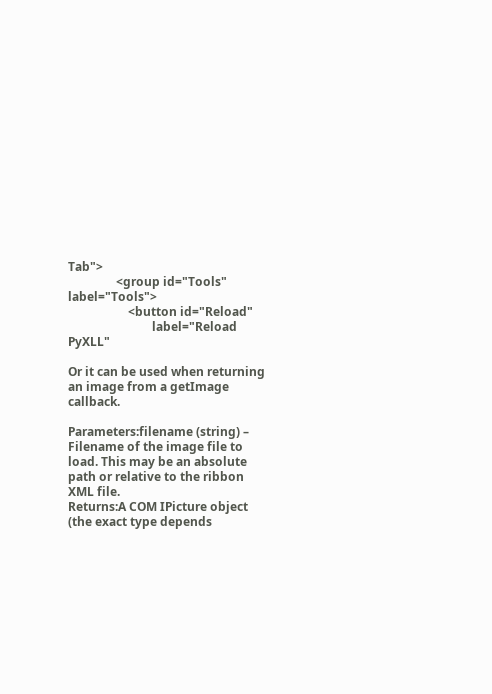Tab">
                <group id="Tools" label="Tools">
                    <button id="Reload"
                            label="Reload PyXLL"

Or it can be used when returning an image from a getImage callback.

Parameters:filename (string) – Filename of the image file to load. This may be an absolute path or relative to the ribbon XML file.
Returns:A COM IPicture object (the exact type depends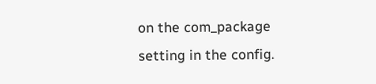on the com_package setting in the config.